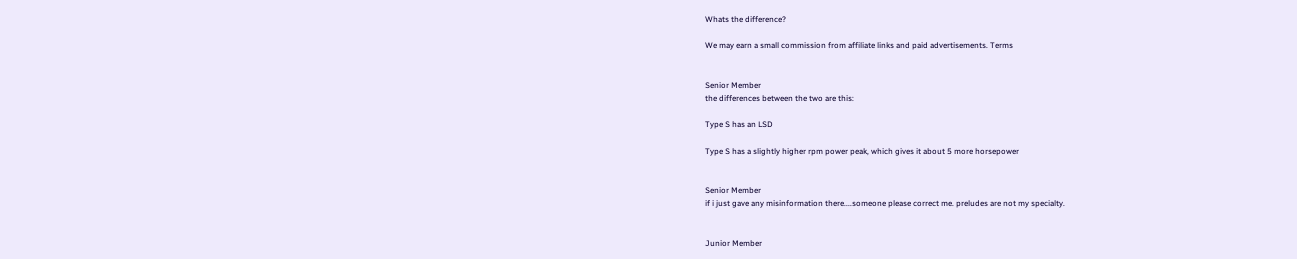Whats the difference?

We may earn a small commission from affiliate links and paid advertisements. Terms


Senior Member
the differences between the two are this:

Type S has an LSD

Type S has a slightly higher rpm power peak, which gives it about 5 more horsepower


Senior Member
if i just gave any misinformation there....someone please correct me. preludes are not my specialty.


Junior Member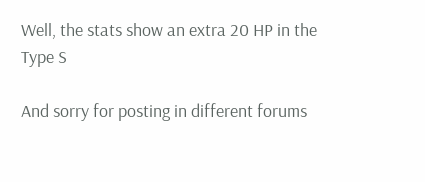Well, the stats show an extra 20 HP in the Type S

And sorry for posting in different forums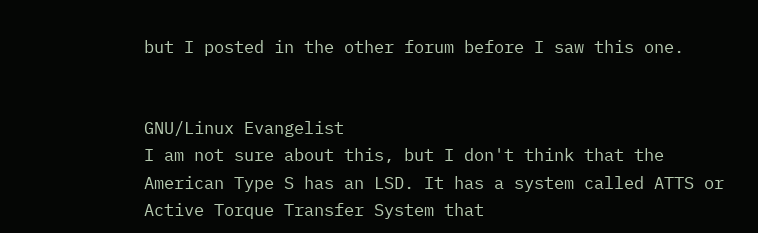but I posted in the other forum before I saw this one.


GNU/Linux Evangelist
I am not sure about this, but I don't think that the American Type S has an LSD. It has a system called ATTS or Active Torque Transfer System that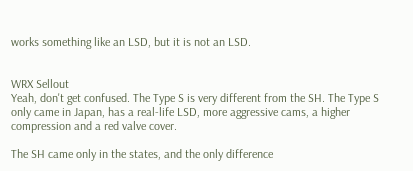works something like an LSD, but it is not an LSD.


WRX Sellout
Yeah, don't get confused. The Type S is very different from the SH. The Type S only came in Japan, has a real-life LSD, more aggressive cams, a higher compression and a red valve cover.

The SH came only in the states, and the only difference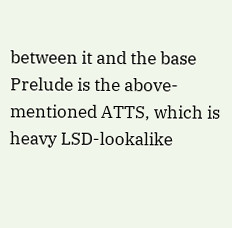between it and the base Prelude is the above-mentioned ATTS, which is heavy LSD-lookalike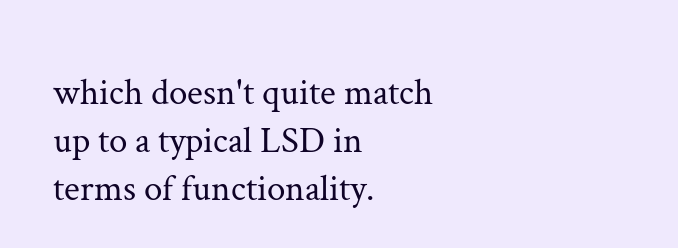which doesn't quite match up to a typical LSD in terms of functionality.